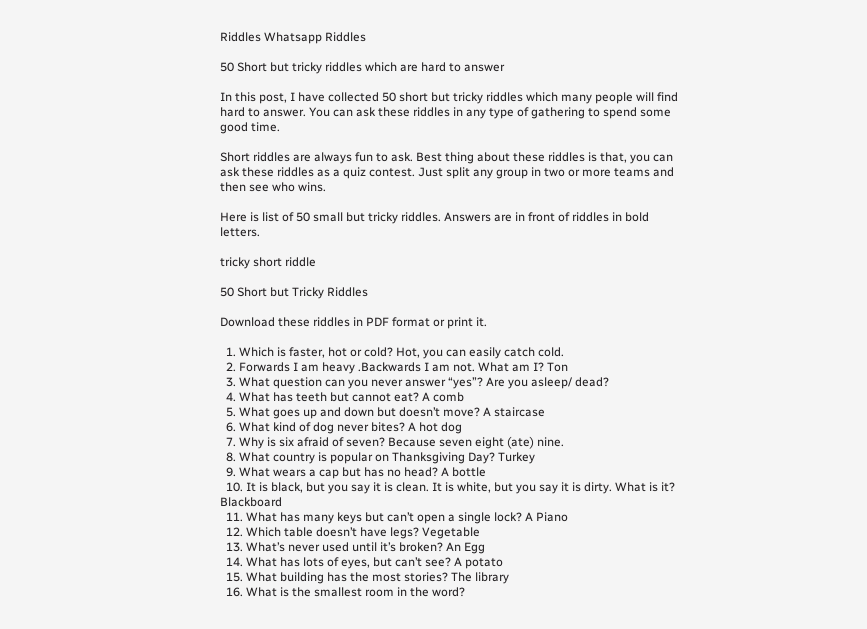Riddles Whatsapp Riddles

50 Short but tricky riddles which are hard to answer

In this post, I have collected 50 short but tricky riddles which many people will find hard to answer. You can ask these riddles in any type of gathering to spend some good time.

Short riddles are always fun to ask. Best thing about these riddles is that, you can ask these riddles as a quiz contest. Just split any group in two or more teams and then see who wins.

Here is list of 50 small but tricky riddles. Answers are in front of riddles in bold letters.

tricky short riddle

50 Short but Tricky Riddles

Download these riddles in PDF format or print it.

  1. Which is faster, hot or cold? Hot, you can easily catch cold.
  2. Forwards I am heavy .Backwards I am not. What am I? Ton
  3. What question can you never answer “yes”? Are you asleep/ dead?
  4. What has teeth but cannot eat? A comb
  5. What goes up and down but doesn’t move? A staircase
  6. What kind of dog never bites? A hot dog
  7. Why is six afraid of seven? Because seven eight (ate) nine.
  8. What country is popular on Thanksgiving Day? Turkey
  9. What wears a cap but has no head? A bottle
  10. It is black, but you say it is clean. It is white, but you say it is dirty. What is it? Blackboard
  11. What has many keys but can’t open a single lock? A Piano
  12. Which table doesn’t have legs? Vegetable
  13. What’s never used until it’s broken? An Egg
  14. What has lots of eyes, but can’t see? A potato
  15. What building has the most stories? The library
  16. What is the smallest room in the word?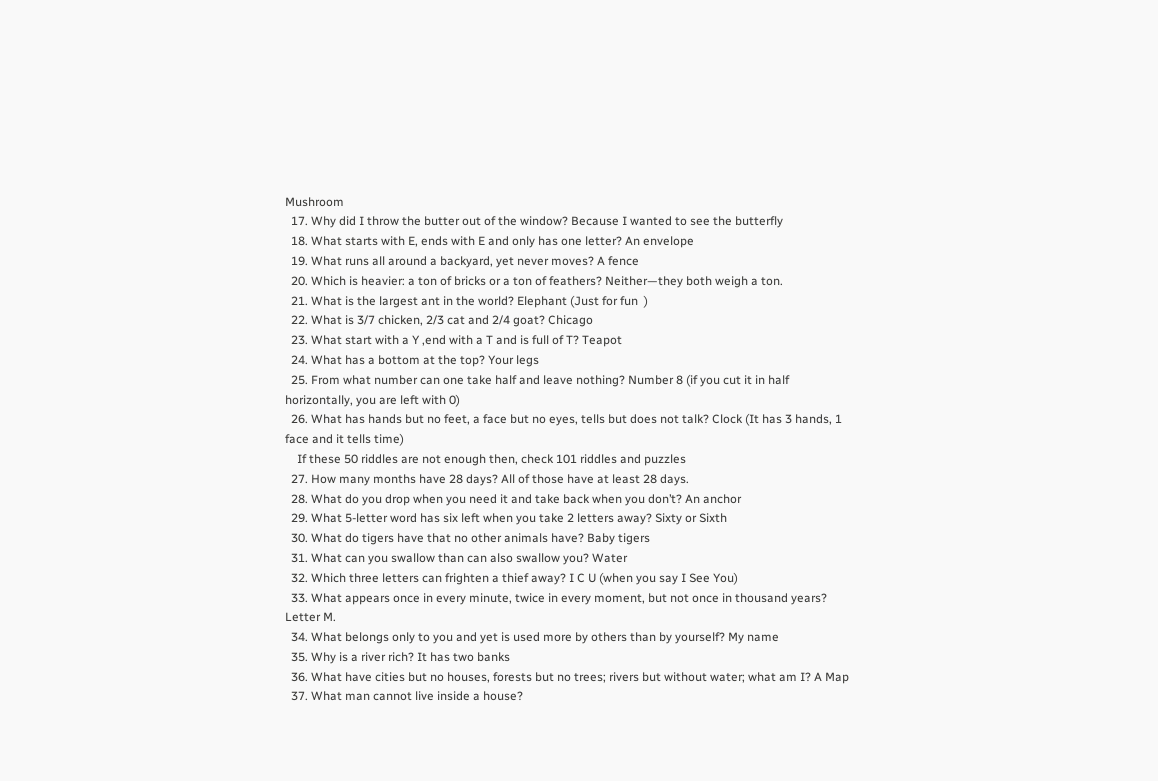Mushroom
  17. Why did I throw the butter out of the window? Because I wanted to see the butterfly
  18. What starts with E, ends with E and only has one letter? An envelope
  19. What runs all around a backyard, yet never moves? A fence
  20. Which is heavier: a ton of bricks or a ton of feathers? Neither—they both weigh a ton.
  21. What is the largest ant in the world? Elephant (Just for fun  )
  22. What is 3/7 chicken, 2/3 cat and 2/4 goat? Chicago
  23. What start with a Y ,end with a T and is full of T? Teapot
  24. What has a bottom at the top? Your legs
  25. From what number can one take half and leave nothing? Number 8 (if you cut it in half horizontally, you are left with 0)
  26. What has hands but no feet, a face but no eyes, tells but does not talk? Clock (It has 3 hands, 1 face and it tells time)
    If these 50 riddles are not enough then, check 101 riddles and puzzles
  27. How many months have 28 days? All of those have at least 28 days.
  28. What do you drop when you need it and take back when you don’t? An anchor
  29. What 5-letter word has six left when you take 2 letters away? Sixty or Sixth
  30. What do tigers have that no other animals have? Baby tigers
  31. What can you swallow than can also swallow you? Water
  32. Which three letters can frighten a thief away? I C U (when you say I See You)
  33. What appears once in every minute, twice in every moment, but not once in thousand years? Letter M.
  34. What belongs only to you and yet is used more by others than by yourself? My name
  35. Why is a river rich? It has two banks
  36. What have cities but no houses, forests but no trees; rivers but without water; what am I? A Map
  37. What man cannot live inside a house?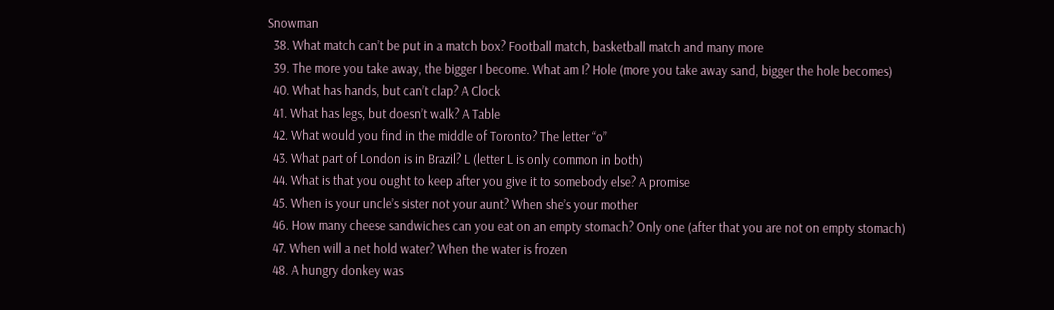Snowman
  38. What match can’t be put in a match box? Football match, basketball match and many more
  39. The more you take away, the bigger I become. What am I? Hole (more you take away sand, bigger the hole becomes)
  40. What has hands, but can’t clap? A Clock
  41. What has legs, but doesn’t walk? A Table
  42. What would you find in the middle of Toronto? The letter “o”
  43. What part of London is in Brazil? L (letter L is only common in both)
  44. What is that you ought to keep after you give it to somebody else? A promise
  45. When is your uncle’s sister not your aunt? When she’s your mother
  46. How many cheese sandwiches can you eat on an empty stomach? Only one (after that you are not on empty stomach)
  47. When will a net hold water? When the water is frozen
  48. A hungry donkey was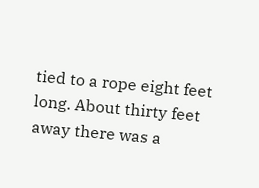tied to a rope eight feet long. About thirty feet away there was a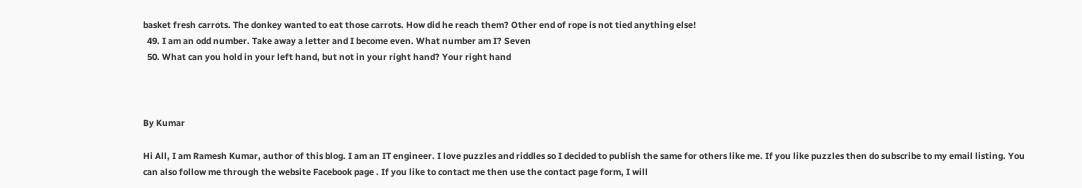basket fresh carrots. The donkey wanted to eat those carrots. How did he reach them? Other end of rope is not tied anything else!
  49. I am an odd number. Take away a letter and I become even. What number am I? Seven
  50. What can you hold in your left hand, but not in your right hand? Your right hand



By Kumar

Hi All, I am Ramesh Kumar, author of this blog. I am an IT engineer. I love puzzles and riddles so I decided to publish the same for others like me. If you like puzzles then do subscribe to my email listing. You can also follow me through the website Facebook page . If you like to contact me then use the contact page form, I will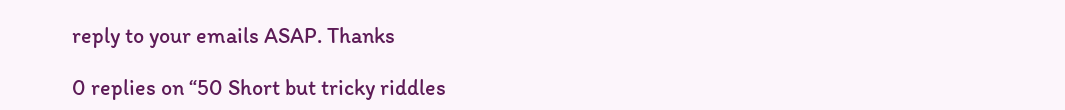reply to your emails ASAP. Thanks

0 replies on “50 Short but tricky riddles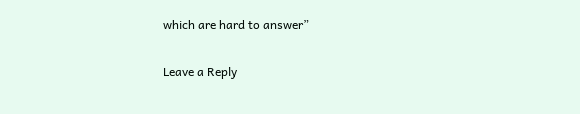which are hard to answer”

Leave a Reply